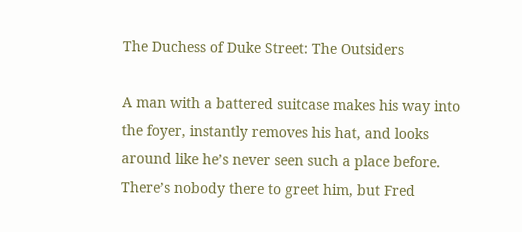The Duchess of Duke Street: The Outsiders

A man with a battered suitcase makes his way into the foyer, instantly removes his hat, and looks around like he’s never seen such a place before. There’s nobody there to greet him, but Fred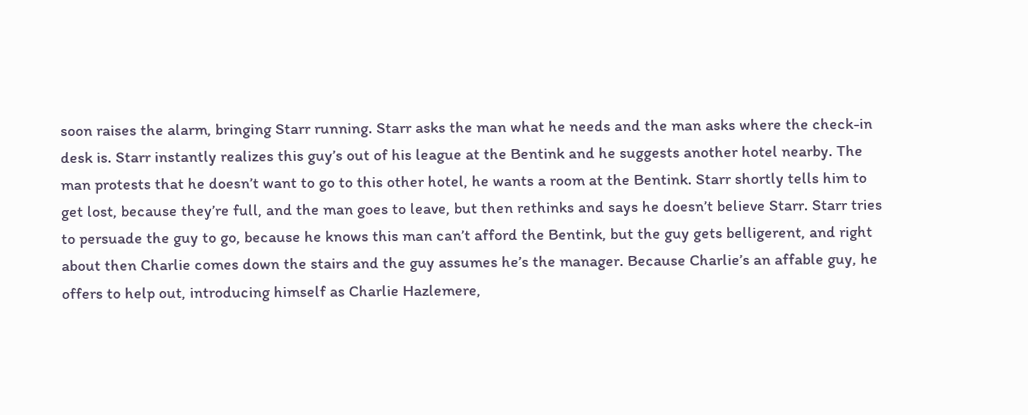soon raises the alarm, bringing Starr running. Starr asks the man what he needs and the man asks where the check-in desk is. Starr instantly realizes this guy’s out of his league at the Bentink and he suggests another hotel nearby. The man protests that he doesn’t want to go to this other hotel, he wants a room at the Bentink. Starr shortly tells him to get lost, because they’re full, and the man goes to leave, but then rethinks and says he doesn’t believe Starr. Starr tries to persuade the guy to go, because he knows this man can’t afford the Bentink, but the guy gets belligerent, and right about then Charlie comes down the stairs and the guy assumes he’s the manager. Because Charlie’s an affable guy, he offers to help out, introducing himself as Charlie Hazlemere,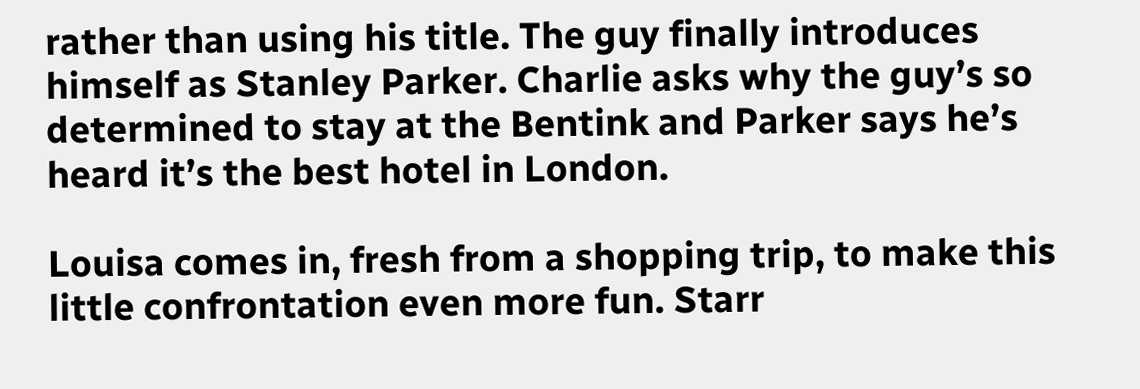rather than using his title. The guy finally introduces himself as Stanley Parker. Charlie asks why the guy’s so determined to stay at the Bentink and Parker says he’s heard it’s the best hotel in London.

Louisa comes in, fresh from a shopping trip, to make this little confrontation even more fun. Starr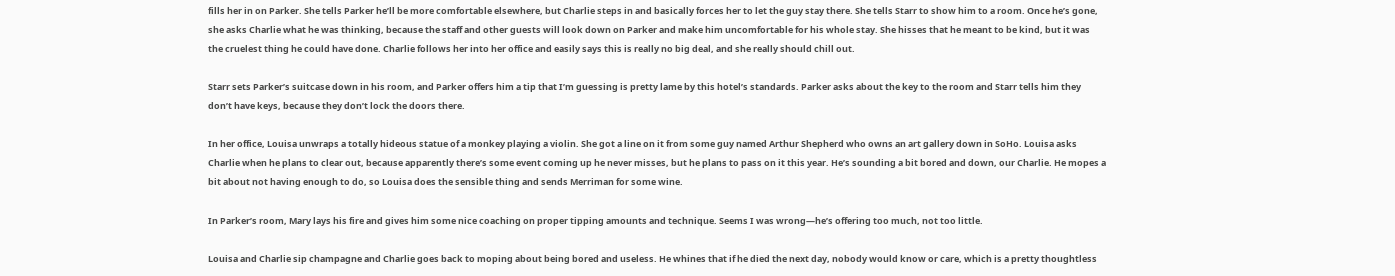fills her in on Parker. She tells Parker he’ll be more comfortable elsewhere, but Charlie steps in and basically forces her to let the guy stay there. She tells Starr to show him to a room. Once he’s gone, she asks Charlie what he was thinking, because the staff and other guests will look down on Parker and make him uncomfortable for his whole stay. She hisses that he meant to be kind, but it was the cruelest thing he could have done. Charlie follows her into her office and easily says this is really no big deal, and she really should chill out.

Starr sets Parker’s suitcase down in his room, and Parker offers him a tip that I’m guessing is pretty lame by this hotel’s standards. Parker asks about the key to the room and Starr tells him they don’t have keys, because they don’t lock the doors there.

In her office, Louisa unwraps a totally hideous statue of a monkey playing a violin. She got a line on it from some guy named Arthur Shepherd who owns an art gallery down in SoHo. Louisa asks Charlie when he plans to clear out, because apparently there’s some event coming up he never misses, but he plans to pass on it this year. He’s sounding a bit bored and down, our Charlie. He mopes a bit about not having enough to do, so Louisa does the sensible thing and sends Merriman for some wine.

In Parker’s room, Mary lays his fire and gives him some nice coaching on proper tipping amounts and technique. Seems I was wrong—he’s offering too much, not too little.

Louisa and Charlie sip champagne and Charlie goes back to moping about being bored and useless. He whines that if he died the next day, nobody would know or care, which is a pretty thoughtless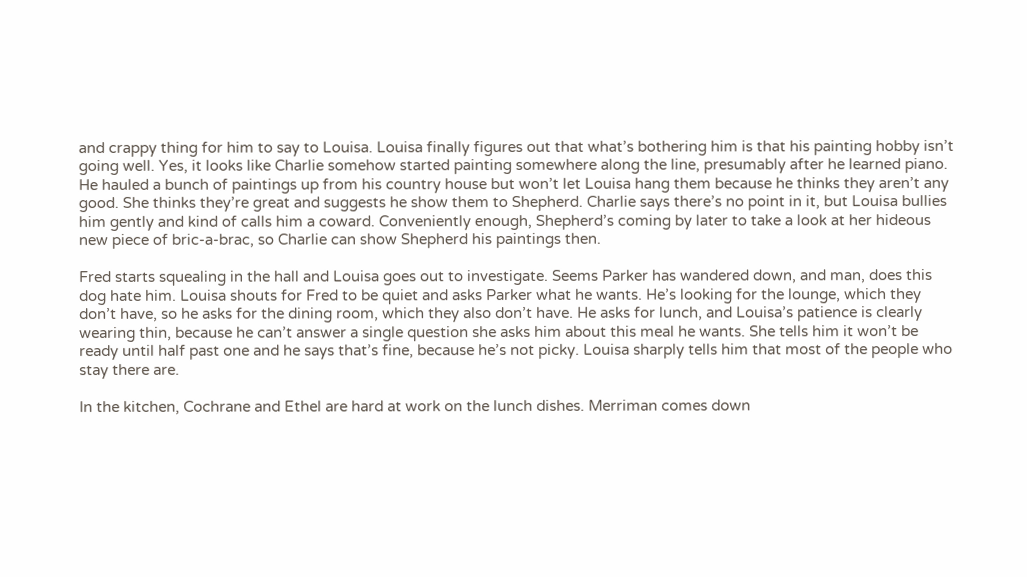and crappy thing for him to say to Louisa. Louisa finally figures out that what’s bothering him is that his painting hobby isn’t going well. Yes, it looks like Charlie somehow started painting somewhere along the line, presumably after he learned piano. He hauled a bunch of paintings up from his country house but won’t let Louisa hang them because he thinks they aren’t any good. She thinks they’re great and suggests he show them to Shepherd. Charlie says there’s no point in it, but Louisa bullies him gently and kind of calls him a coward. Conveniently enough, Shepherd’s coming by later to take a look at her hideous new piece of bric-a-brac, so Charlie can show Shepherd his paintings then.

Fred starts squealing in the hall and Louisa goes out to investigate. Seems Parker has wandered down, and man, does this dog hate him. Louisa shouts for Fred to be quiet and asks Parker what he wants. He’s looking for the lounge, which they don’t have, so he asks for the dining room, which they also don’t have. He asks for lunch, and Louisa’s patience is clearly wearing thin, because he can’t answer a single question she asks him about this meal he wants. She tells him it won’t be ready until half past one and he says that’s fine, because he’s not picky. Louisa sharply tells him that most of the people who stay there are.

In the kitchen, Cochrane and Ethel are hard at work on the lunch dishes. Merriman comes down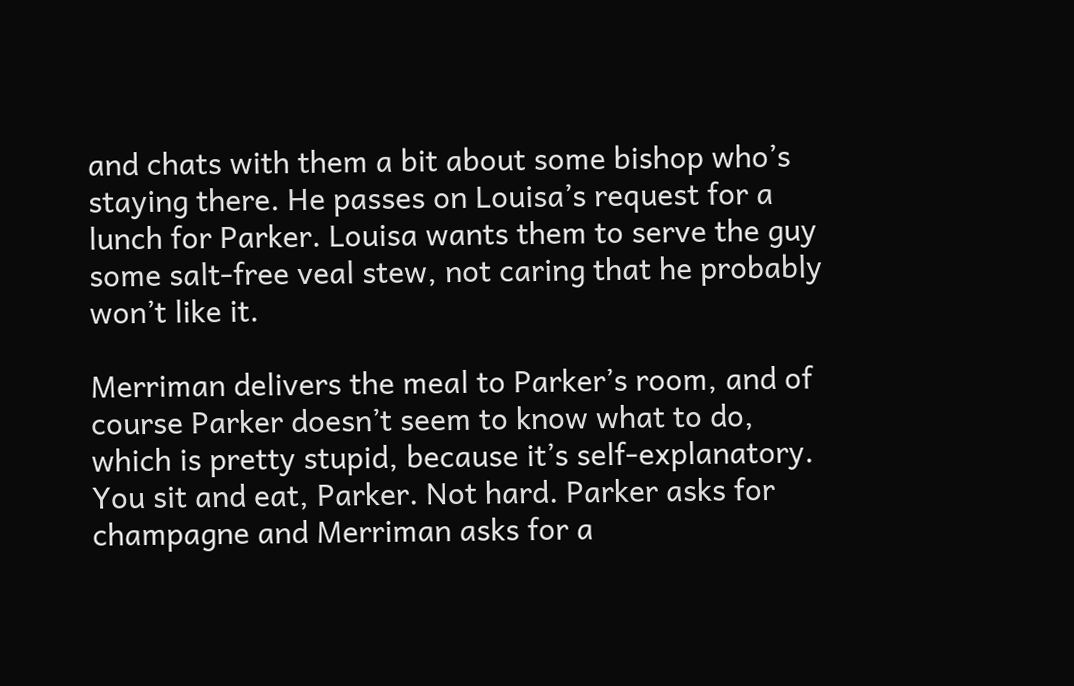and chats with them a bit about some bishop who’s staying there. He passes on Louisa’s request for a lunch for Parker. Louisa wants them to serve the guy some salt-free veal stew, not caring that he probably won’t like it.

Merriman delivers the meal to Parker’s room, and of course Parker doesn’t seem to know what to do, which is pretty stupid, because it’s self-explanatory. You sit and eat, Parker. Not hard. Parker asks for champagne and Merriman asks for a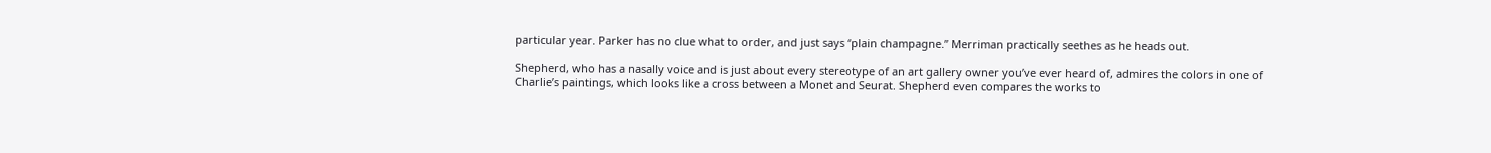particular year. Parker has no clue what to order, and just says “plain champagne.” Merriman practically seethes as he heads out.

Shepherd, who has a nasally voice and is just about every stereotype of an art gallery owner you’ve ever heard of, admires the colors in one of Charlie’s paintings, which looks like a cross between a Monet and Seurat. Shepherd even compares the works to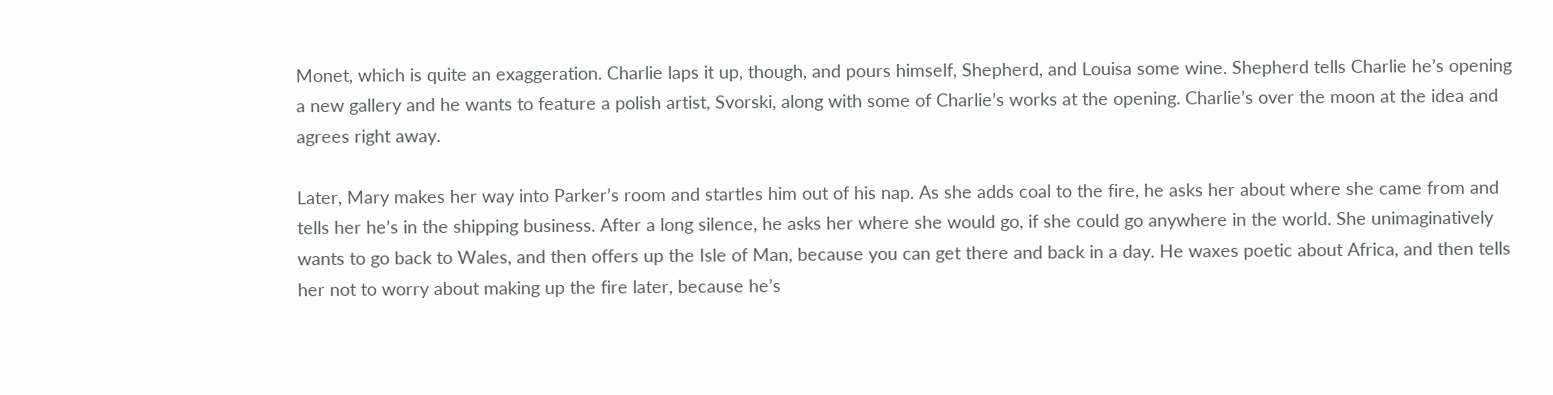Monet, which is quite an exaggeration. Charlie laps it up, though, and pours himself, Shepherd, and Louisa some wine. Shepherd tells Charlie he’s opening a new gallery and he wants to feature a polish artist, Svorski, along with some of Charlie’s works at the opening. Charlie’s over the moon at the idea and agrees right away.

Later, Mary makes her way into Parker’s room and startles him out of his nap. As she adds coal to the fire, he asks her about where she came from and tells her he’s in the shipping business. After a long silence, he asks her where she would go, if she could go anywhere in the world. She unimaginatively wants to go back to Wales, and then offers up the Isle of Man, because you can get there and back in a day. He waxes poetic about Africa, and then tells her not to worry about making up the fire later, because he’s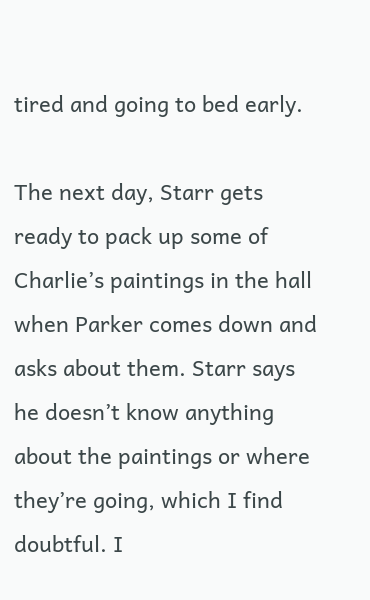tired and going to bed early.

The next day, Starr gets ready to pack up some of Charlie’s paintings in the hall when Parker comes down and asks about them. Starr says he doesn’t know anything about the paintings or where they’re going, which I find doubtful. I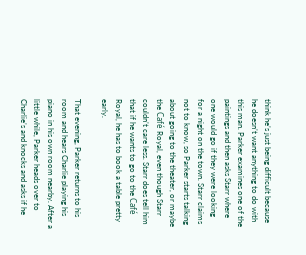think he’s just being difficult because he doesn’t want anything to do with this man. Parker examines one of the paintings and then asks Starr where one would go if they were looking for a night on the town. Starr claims not to know, so Parker starts talking about going to the theater, or maybe the Café Royal, even though Starr couldn’t care less. Starr does tell him that if he wants to go to the Café Royal, he has to book a table pretty early.

That evening, Parker returns to his room and hears Charlie playing his piano in his own room nearby. After a little while, Parker heads over to Charlie’s and knocks and asks if he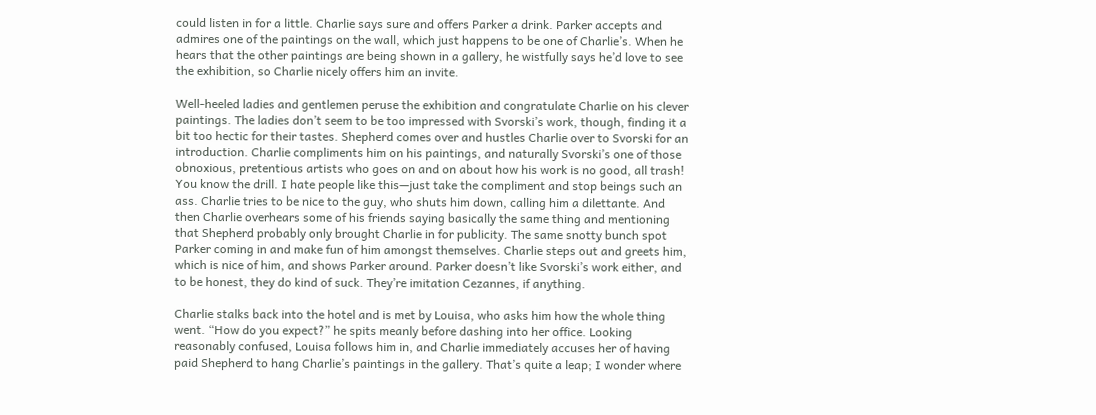could listen in for a little. Charlie says sure and offers Parker a drink. Parker accepts and admires one of the paintings on the wall, which just happens to be one of Charlie’s. When he hears that the other paintings are being shown in a gallery, he wistfully says he’d love to see the exhibition, so Charlie nicely offers him an invite.

Well-heeled ladies and gentlemen peruse the exhibition and congratulate Charlie on his clever paintings. The ladies don’t seem to be too impressed with Svorski’s work, though, finding it a bit too hectic for their tastes. Shepherd comes over and hustles Charlie over to Svorski for an introduction. Charlie compliments him on his paintings, and naturally Svorski’s one of those obnoxious, pretentious artists who goes on and on about how his work is no good, all trash! You know the drill. I hate people like this—just take the compliment and stop beings such an ass. Charlie tries to be nice to the guy, who shuts him down, calling him a dilettante. And then Charlie overhears some of his friends saying basically the same thing and mentioning that Shepherd probably only brought Charlie in for publicity. The same snotty bunch spot Parker coming in and make fun of him amongst themselves. Charlie steps out and greets him, which is nice of him, and shows Parker around. Parker doesn’t like Svorski’s work either, and to be honest, they do kind of suck. They’re imitation Cezannes, if anything.

Charlie stalks back into the hotel and is met by Louisa, who asks him how the whole thing went. “How do you expect?” he spits meanly before dashing into her office. Looking reasonably confused, Louisa follows him in, and Charlie immediately accuses her of having paid Shepherd to hang Charlie’s paintings in the gallery. That’s quite a leap; I wonder where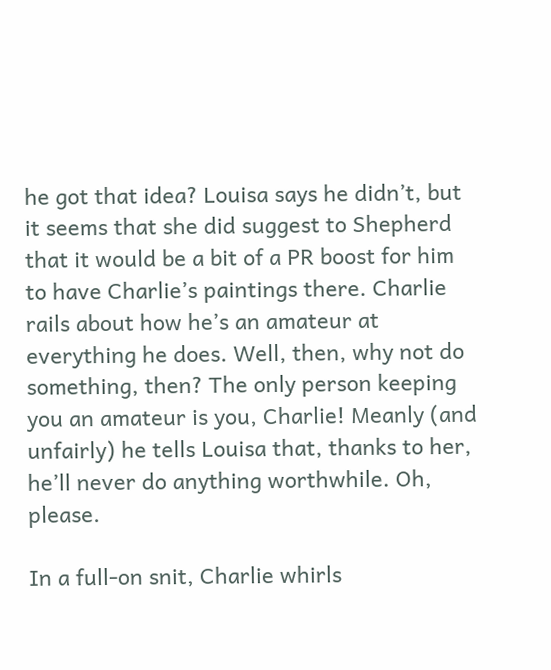he got that idea? Louisa says he didn’t, but it seems that she did suggest to Shepherd that it would be a bit of a PR boost for him to have Charlie’s paintings there. Charlie rails about how he’s an amateur at everything he does. Well, then, why not do something, then? The only person keeping you an amateur is you, Charlie! Meanly (and unfairly) he tells Louisa that, thanks to her, he’ll never do anything worthwhile. Oh, please.

In a full-on snit, Charlie whirls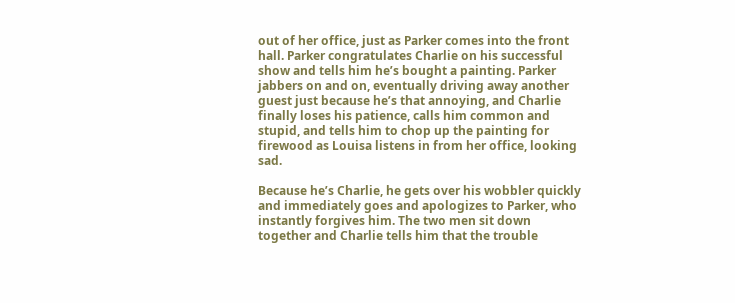out of her office, just as Parker comes into the front hall. Parker congratulates Charlie on his successful show and tells him he’s bought a painting. Parker jabbers on and on, eventually driving away another guest just because he’s that annoying, and Charlie finally loses his patience, calls him common and stupid, and tells him to chop up the painting for firewood as Louisa listens in from her office, looking sad.

Because he’s Charlie, he gets over his wobbler quickly and immediately goes and apologizes to Parker, who instantly forgives him. The two men sit down together and Charlie tells him that the trouble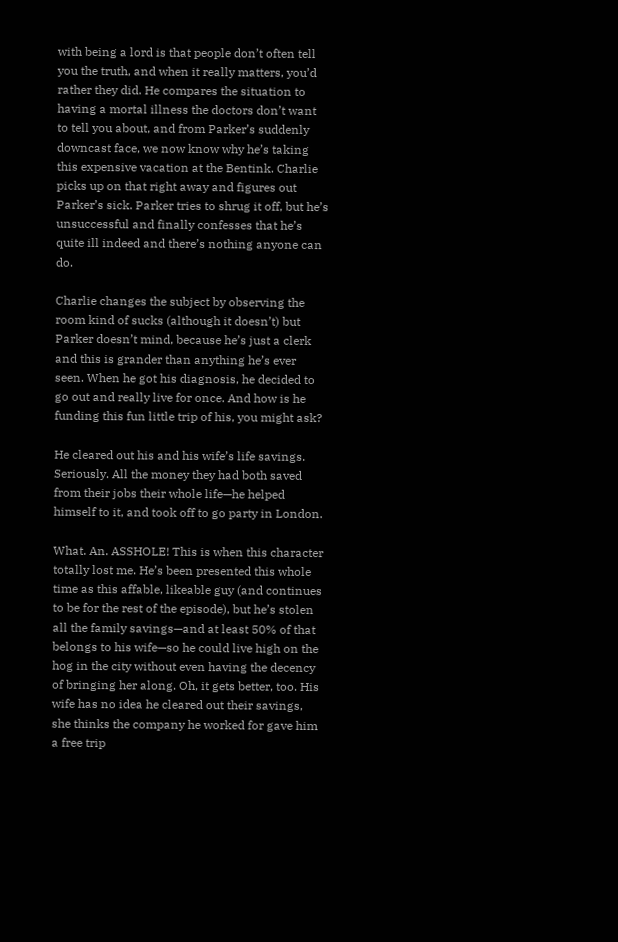with being a lord is that people don’t often tell you the truth, and when it really matters, you’d rather they did. He compares the situation to having a mortal illness the doctors don’t want to tell you about, and from Parker’s suddenly downcast face, we now know why he’s taking this expensive vacation at the Bentink. Charlie picks up on that right away and figures out Parker’s sick. Parker tries to shrug it off, but he’s unsuccessful and finally confesses that he’s quite ill indeed and there’s nothing anyone can do.

Charlie changes the subject by observing the room kind of sucks (although it doesn’t) but Parker doesn’t mind, because he’s just a clerk and this is grander than anything he’s ever seen. When he got his diagnosis, he decided to go out and really live for once. And how is he funding this fun little trip of his, you might ask?

He cleared out his and his wife’s life savings. Seriously. All the money they had both saved from their jobs their whole life—he helped himself to it, and took off to go party in London.

What. An. ASSHOLE! This is when this character totally lost me. He’s been presented this whole time as this affable, likeable guy (and continues to be for the rest of the episode), but he’s stolen all the family savings—and at least 50% of that belongs to his wife—so he could live high on the hog in the city without even having the decency of bringing her along. Oh, it gets better, too. His wife has no idea he cleared out their savings, she thinks the company he worked for gave him a free trip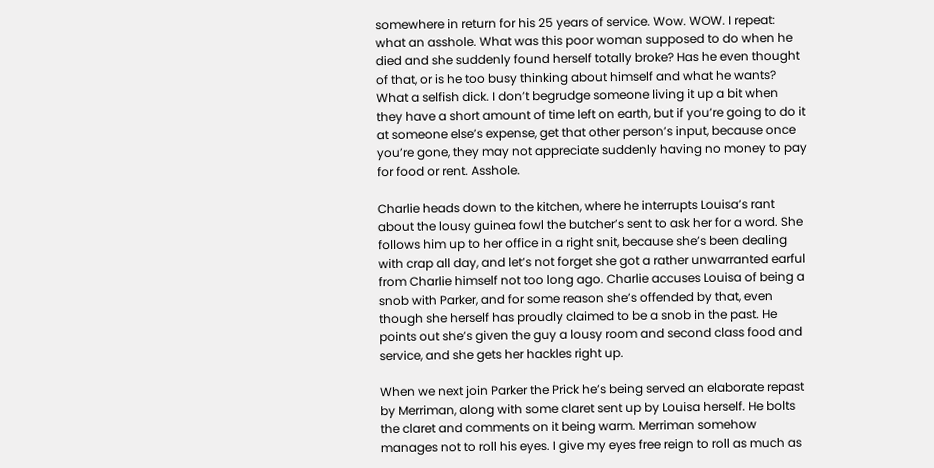somewhere in return for his 25 years of service. Wow. WOW. I repeat: what an asshole. What was this poor woman supposed to do when he died and she suddenly found herself totally broke? Has he even thought of that, or is he too busy thinking about himself and what he wants? What a selfish dick. I don’t begrudge someone living it up a bit when they have a short amount of time left on earth, but if you’re going to do it at someone else’s expense, get that other person’s input, because once you’re gone, they may not appreciate suddenly having no money to pay for food or rent. Asshole.

Charlie heads down to the kitchen, where he interrupts Louisa’s rant about the lousy guinea fowl the butcher’s sent to ask her for a word. She follows him up to her office in a right snit, because she’s been dealing with crap all day, and let’s not forget she got a rather unwarranted earful from Charlie himself not too long ago. Charlie accuses Louisa of being a snob with Parker, and for some reason she’s offended by that, even though she herself has proudly claimed to be a snob in the past. He points out she’s given the guy a lousy room and second class food and service, and she gets her hackles right up.

When we next join Parker the Prick he’s being served an elaborate repast by Merriman, along with some claret sent up by Louisa herself. He bolts the claret and comments on it being warm. Merriman somehow manages not to roll his eyes. I give my eyes free reign to roll as much as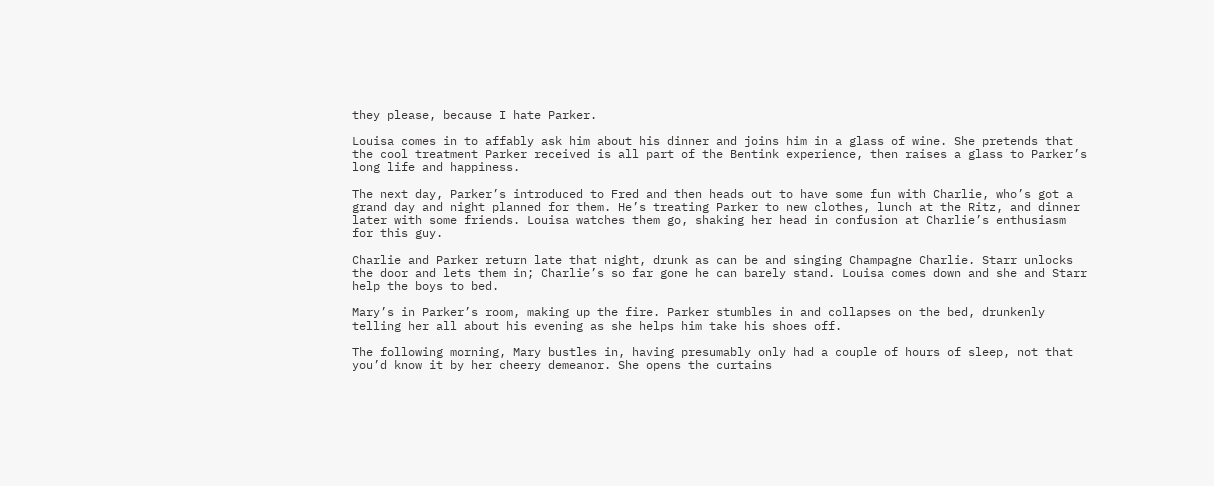they please, because I hate Parker.

Louisa comes in to affably ask him about his dinner and joins him in a glass of wine. She pretends that the cool treatment Parker received is all part of the Bentink experience, then raises a glass to Parker’s long life and happiness.

The next day, Parker’s introduced to Fred and then heads out to have some fun with Charlie, who’s got a grand day and night planned for them. He’s treating Parker to new clothes, lunch at the Ritz, and dinner later with some friends. Louisa watches them go, shaking her head in confusion at Charlie’s enthusiasm for this guy.

Charlie and Parker return late that night, drunk as can be and singing Champagne Charlie. Starr unlocks the door and lets them in; Charlie’s so far gone he can barely stand. Louisa comes down and she and Starr help the boys to bed.

Mary’s in Parker’s room, making up the fire. Parker stumbles in and collapses on the bed, drunkenly telling her all about his evening as she helps him take his shoes off.

The following morning, Mary bustles in, having presumably only had a couple of hours of sleep, not that you’d know it by her cheery demeanor. She opens the curtains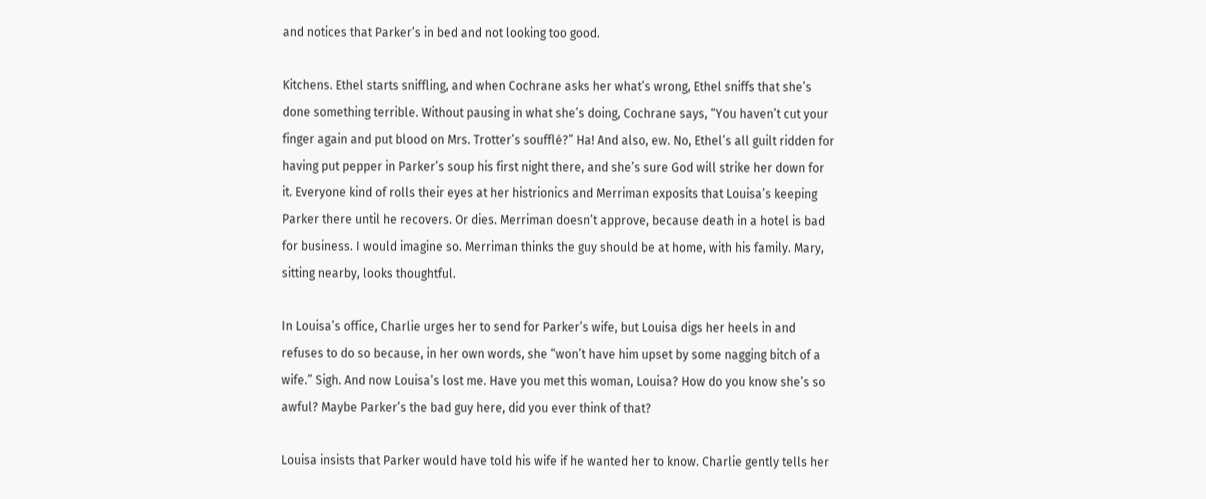and notices that Parker’s in bed and not looking too good.

Kitchens. Ethel starts sniffling, and when Cochrane asks her what’s wrong, Ethel sniffs that she’s done something terrible. Without pausing in what she’s doing, Cochrane says, “You haven’t cut your finger again and put blood on Mrs. Trotter’s soufflé?” Ha! And also, ew. No, Ethel’s all guilt ridden for having put pepper in Parker’s soup his first night there, and she’s sure God will strike her down for it. Everyone kind of rolls their eyes at her histrionics and Merriman exposits that Louisa’s keeping Parker there until he recovers. Or dies. Merriman doesn’t approve, because death in a hotel is bad for business. I would imagine so. Merriman thinks the guy should be at home, with his family. Mary, sitting nearby, looks thoughtful.

In Louisa’s office, Charlie urges her to send for Parker’s wife, but Louisa digs her heels in and refuses to do so because, in her own words, she “won’t have him upset by some nagging bitch of a wife.” Sigh. And now Louisa’s lost me. Have you met this woman, Louisa? How do you know she’s so awful? Maybe Parker’s the bad guy here, did you ever think of that?

Louisa insists that Parker would have told his wife if he wanted her to know. Charlie gently tells her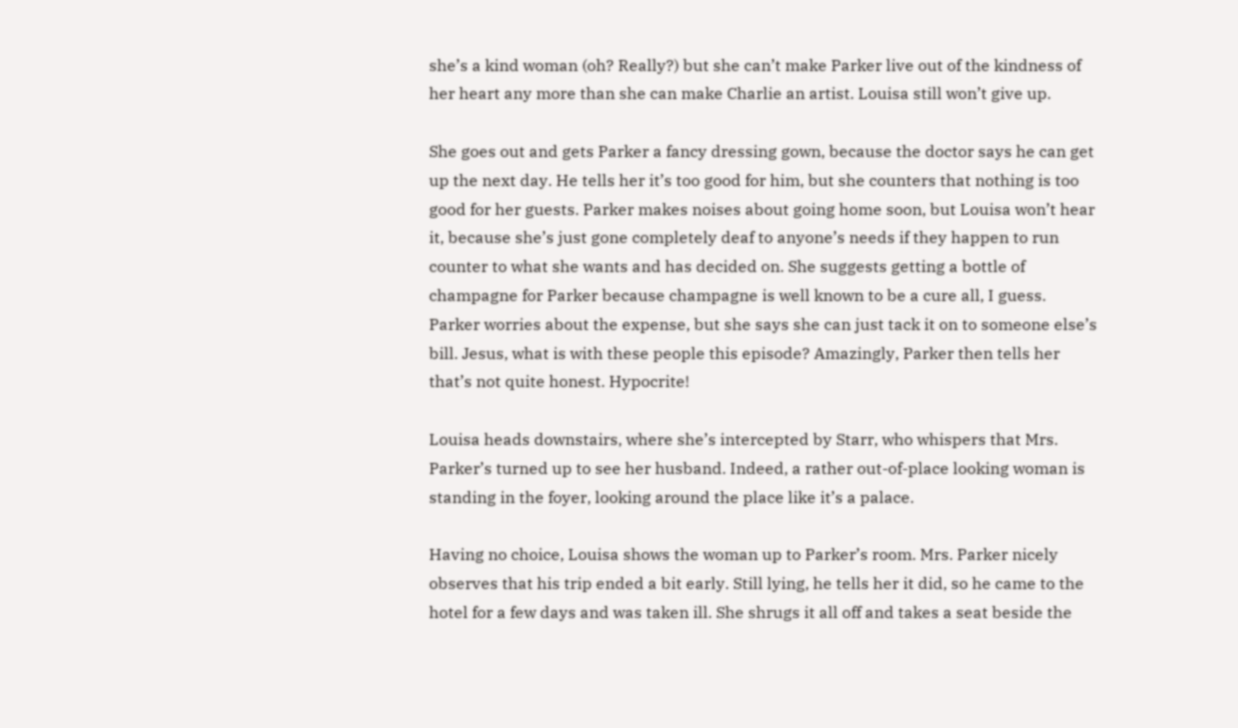she’s a kind woman (oh? Really?) but she can’t make Parker live out of the kindness of her heart any more than she can make Charlie an artist. Louisa still won’t give up.

She goes out and gets Parker a fancy dressing gown, because the doctor says he can get up the next day. He tells her it’s too good for him, but she counters that nothing is too good for her guests. Parker makes noises about going home soon, but Louisa won’t hear it, because she’s just gone completely deaf to anyone’s needs if they happen to run counter to what she wants and has decided on. She suggests getting a bottle of champagne for Parker because champagne is well known to be a cure all, I guess. Parker worries about the expense, but she says she can just tack it on to someone else’s bill. Jesus, what is with these people this episode? Amazingly, Parker then tells her that’s not quite honest. Hypocrite!

Louisa heads downstairs, where she’s intercepted by Starr, who whispers that Mrs. Parker’s turned up to see her husband. Indeed, a rather out-of-place looking woman is standing in the foyer, looking around the place like it’s a palace.

Having no choice, Louisa shows the woman up to Parker’s room. Mrs. Parker nicely observes that his trip ended a bit early. Still lying, he tells her it did, so he came to the hotel for a few days and was taken ill. She shrugs it all off and takes a seat beside the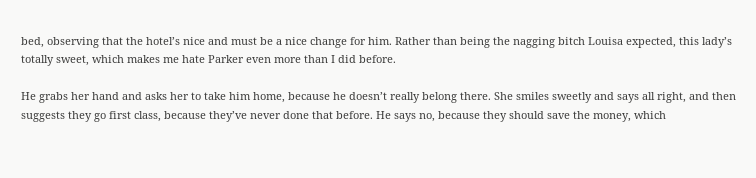bed, observing that the hotel’s nice and must be a nice change for him. Rather than being the nagging bitch Louisa expected, this lady’s totally sweet, which makes me hate Parker even more than I did before.

He grabs her hand and asks her to take him home, because he doesn’t really belong there. She smiles sweetly and says all right, and then suggests they go first class, because they’ve never done that before. He says no, because they should save the money, which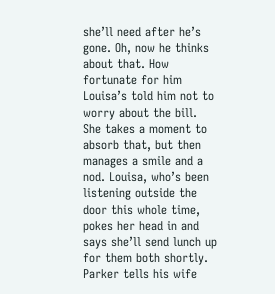she’ll need after he’s gone. Oh, now he thinks about that. How fortunate for him Louisa’s told him not to worry about the bill.  She takes a moment to absorb that, but then manages a smile and a nod. Louisa, who’s been listening outside the door this whole time, pokes her head in and says she’ll send lunch up for them both shortly. Parker tells his wife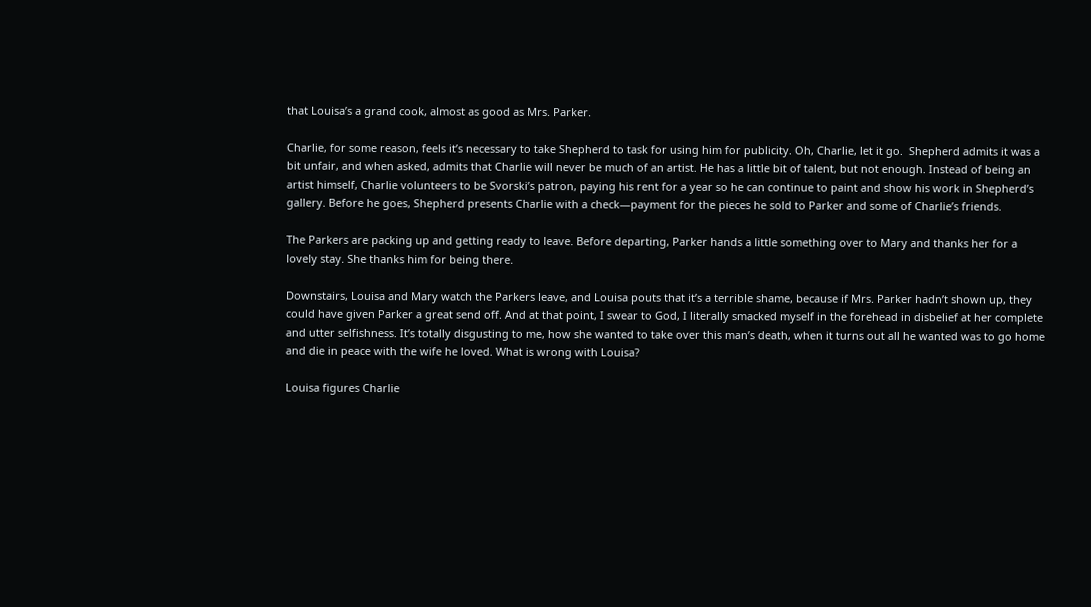that Louisa’s a grand cook, almost as good as Mrs. Parker.

Charlie, for some reason, feels it’s necessary to take Shepherd to task for using him for publicity. Oh, Charlie, let it go.  Shepherd admits it was a bit unfair, and when asked, admits that Charlie will never be much of an artist. He has a little bit of talent, but not enough. Instead of being an artist himself, Charlie volunteers to be Svorski’s patron, paying his rent for a year so he can continue to paint and show his work in Shepherd’s gallery. Before he goes, Shepherd presents Charlie with a check—payment for the pieces he sold to Parker and some of Charlie’s friends.

The Parkers are packing up and getting ready to leave. Before departing, Parker hands a little something over to Mary and thanks her for a lovely stay. She thanks him for being there.

Downstairs, Louisa and Mary watch the Parkers leave, and Louisa pouts that it’s a terrible shame, because if Mrs. Parker hadn’t shown up, they could have given Parker a great send off. And at that point, I swear to God, I literally smacked myself in the forehead in disbelief at her complete and utter selfishness. It’s totally disgusting to me, how she wanted to take over this man’s death, when it turns out all he wanted was to go home and die in peace with the wife he loved. What is wrong with Louisa?

Louisa figures Charlie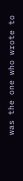was the one who wrote to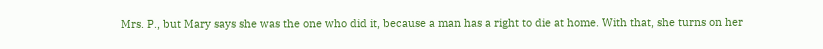Mrs. P., but Mary says she was the one who did it, because a man has a right to die at home. With that, she turns on her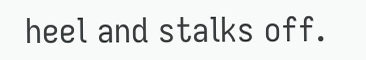heel and stalks off.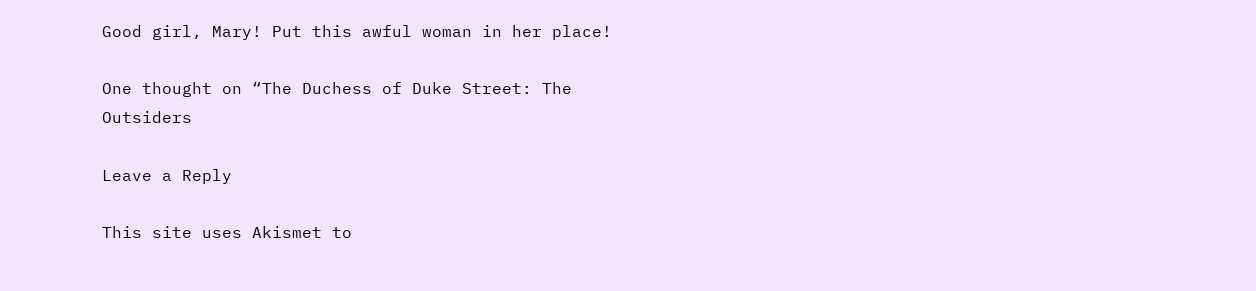Good girl, Mary! Put this awful woman in her place!

One thought on “The Duchess of Duke Street: The Outsiders

Leave a Reply

This site uses Akismet to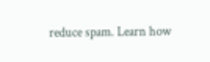reduce spam. Learn how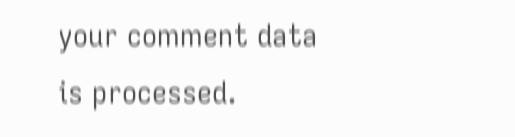your comment data is processed.